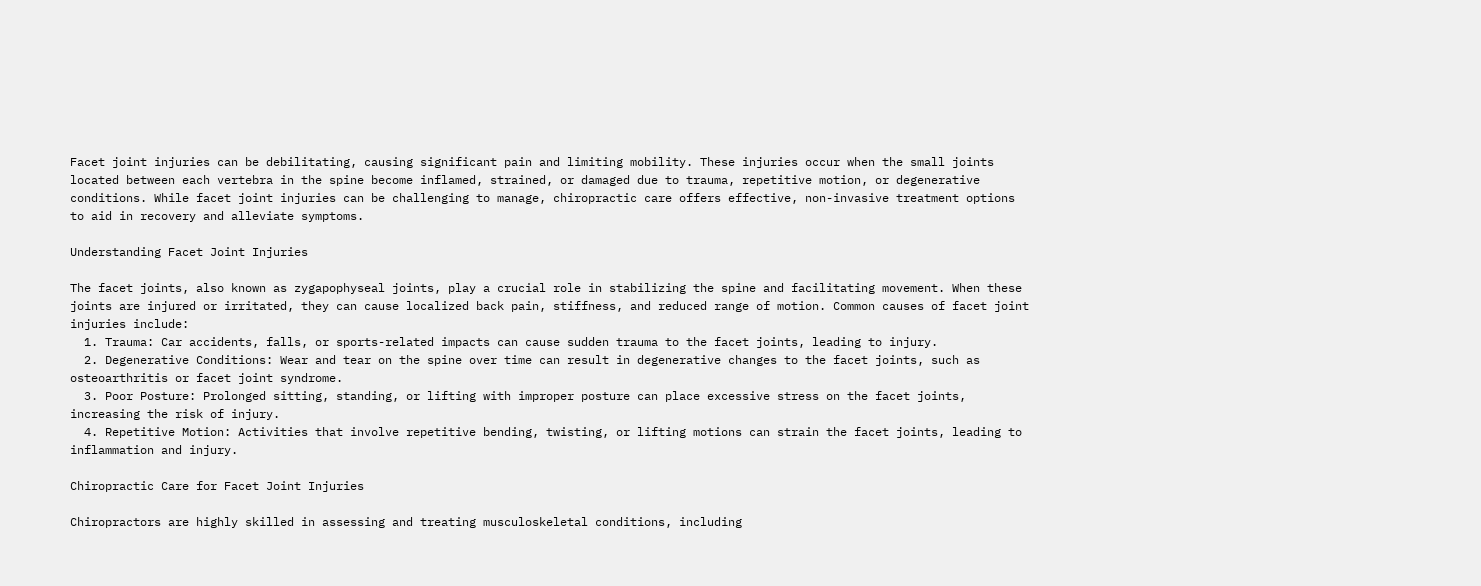Facet joint injuries can be debilitating, causing significant pain and limiting mobility. These injuries occur when the small joints located between each vertebra in the spine become inflamed, strained, or damaged due to trauma, repetitive motion, or degenerative conditions. While facet joint injuries can be challenging to manage, chiropractic care offers effective, non-invasive treatment options to aid in recovery and alleviate symptoms.

Understanding Facet Joint Injuries

The facet joints, also known as zygapophyseal joints, play a crucial role in stabilizing the spine and facilitating movement. When these joints are injured or irritated, they can cause localized back pain, stiffness, and reduced range of motion. Common causes of facet joint injuries include:
  1. Trauma: Car accidents, falls, or sports-related impacts can cause sudden trauma to the facet joints, leading to injury.
  2. Degenerative Conditions: Wear and tear on the spine over time can result in degenerative changes to the facet joints, such as osteoarthritis or facet joint syndrome.
  3. Poor Posture: Prolonged sitting, standing, or lifting with improper posture can place excessive stress on the facet joints, increasing the risk of injury.
  4. Repetitive Motion: Activities that involve repetitive bending, twisting, or lifting motions can strain the facet joints, leading to inflammation and injury.

Chiropractic Care for Facet Joint Injuries

Chiropractors are highly skilled in assessing and treating musculoskeletal conditions, including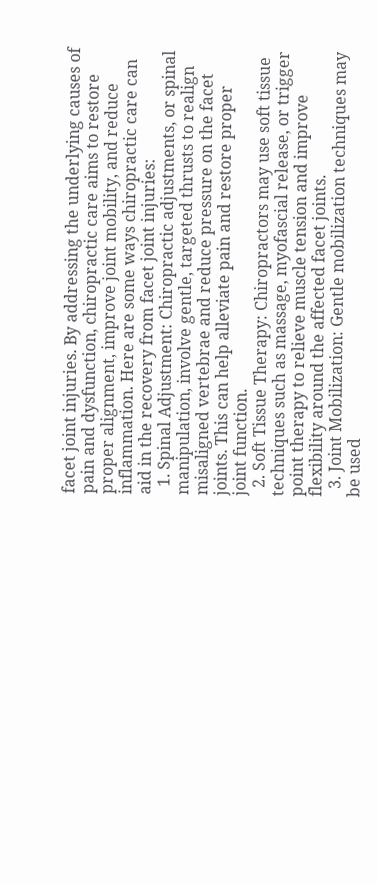facet joint injuries. By addressing the underlying causes of pain and dysfunction, chiropractic care aims to restore proper alignment, improve joint mobility, and reduce inflammation. Here are some ways chiropractic care can aid in the recovery from facet joint injuries:
  1. Spinal Adjustment: Chiropractic adjustments, or spinal manipulation, involve gentle, targeted thrusts to realign misaligned vertebrae and reduce pressure on the facet joints. This can help alleviate pain and restore proper joint function.
  2. Soft Tissue Therapy: Chiropractors may use soft tissue techniques such as massage, myofascial release, or trigger point therapy to relieve muscle tension and improve flexibility around the affected facet joints.
  3. Joint Mobilization: Gentle mobilization techniques may be used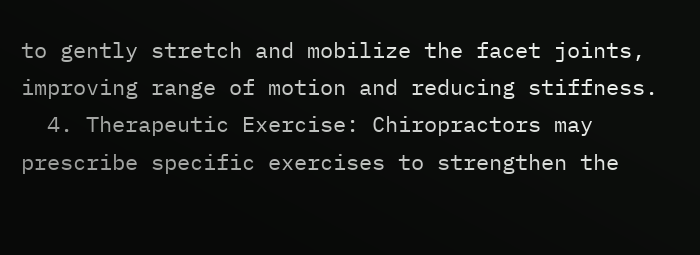to gently stretch and mobilize the facet joints, improving range of motion and reducing stiffness.
  4. Therapeutic Exercise: Chiropractors may prescribe specific exercises to strengthen the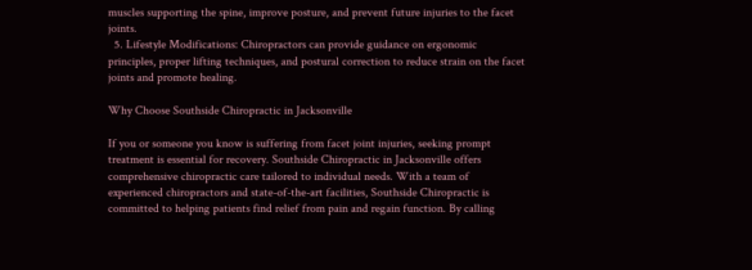muscles supporting the spine, improve posture, and prevent future injuries to the facet joints.
  5. Lifestyle Modifications: Chiropractors can provide guidance on ergonomic principles, proper lifting techniques, and postural correction to reduce strain on the facet joints and promote healing.

Why Choose Southside Chiropractic in Jacksonville

If you or someone you know is suffering from facet joint injuries, seeking prompt treatment is essential for recovery. Southside Chiropractic in Jacksonville offers comprehensive chiropractic care tailored to individual needs. With a team of experienced chiropractors and state-of-the-art facilities, Southside Chiropractic is committed to helping patients find relief from pain and regain function. By calling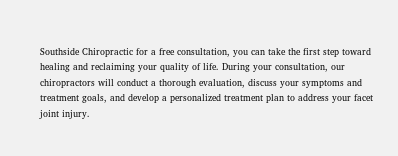Southside Chiropractic for a free consultation, you can take the first step toward healing and reclaiming your quality of life. During your consultation, our chiropractors will conduct a thorough evaluation, discuss your symptoms and treatment goals, and develop a personalized treatment plan to address your facet joint injury.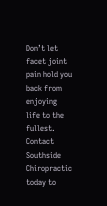Don’t let facet joint pain hold you back from enjoying life to the fullest. Contact Southside Chiropractic today to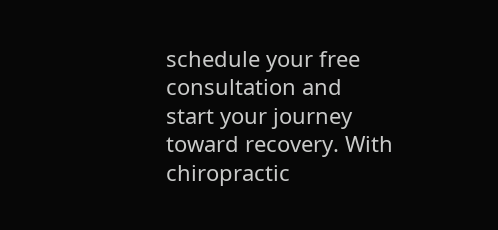schedule your free consultation and start your journey toward recovery. With chiropractic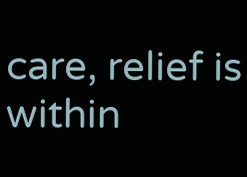care, relief is within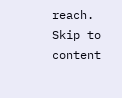reach.
Skip to content